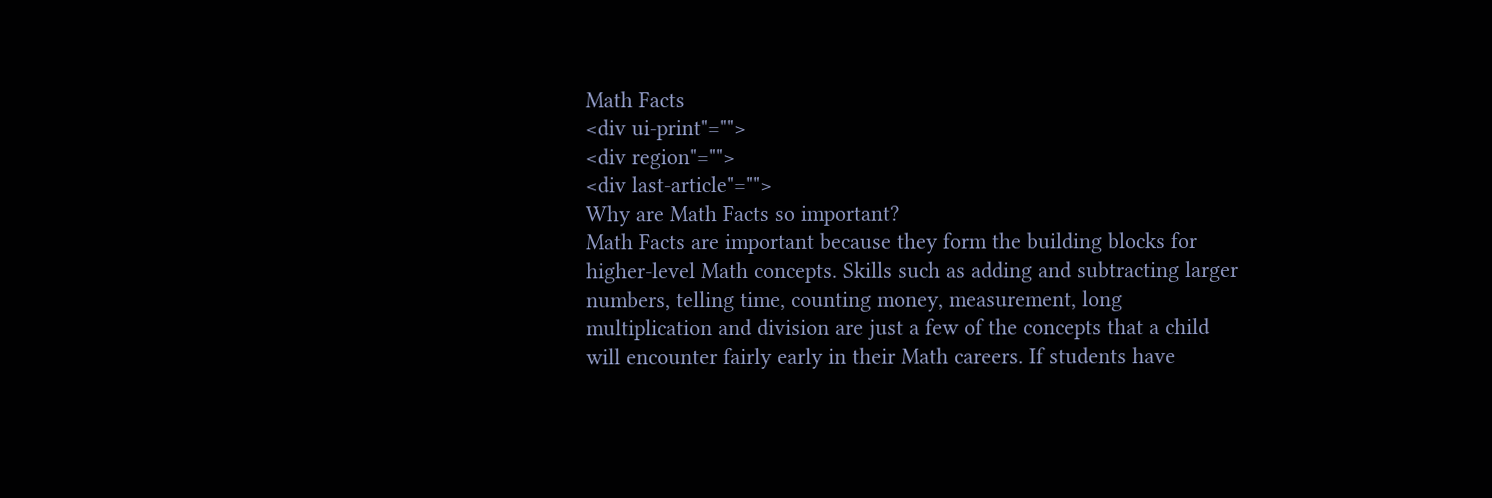Math Facts
<div ui-print"="">
<div region"="">
<div last-article"="">
Why are Math Facts so important?
Math Facts are important because they form the building blocks for higher-level Math concepts. Skills such as adding and subtracting larger numbers, telling time, counting money, measurement, long multiplication and division are just a few of the concepts that a child will encounter fairly early in their Math careers. If students have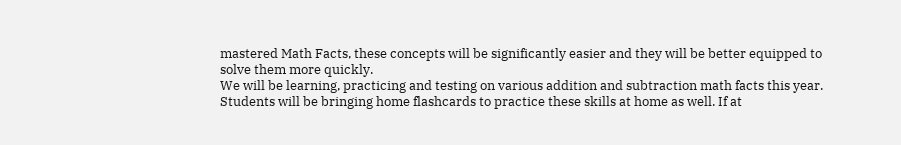mastered Math Facts, these concepts will be significantly easier and they will be better equipped to solve them more quickly.
We will be learning, practicing and testing on various addition and subtraction math facts this year. Students will be bringing home flashcards to practice these skills at home as well. If at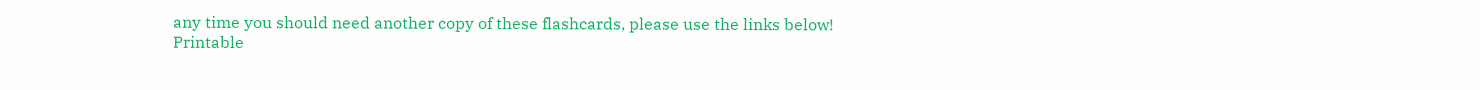any time you should need another copy of these flashcards, please use the links below!
Printable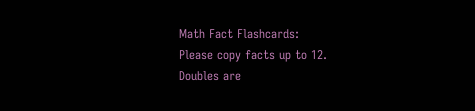Math Fact Flashcards:
Please copy facts up to 12.
Doubles are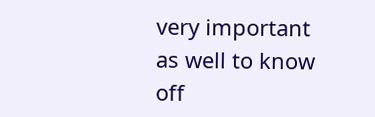very important as well to know off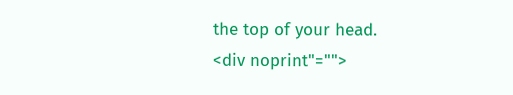the top of your head.
<div noprint"="">